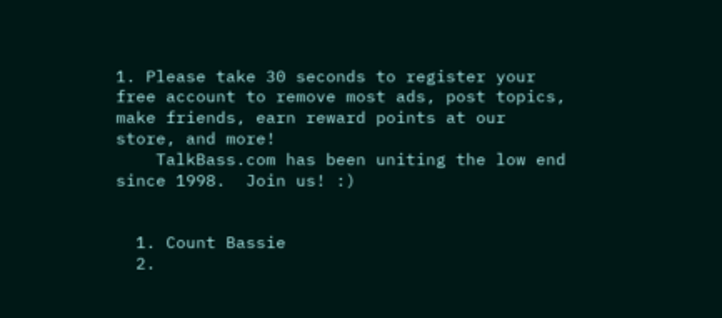1. Please take 30 seconds to register your free account to remove most ads, post topics, make friends, earn reward points at our store, and more!
    TalkBass.com has been uniting the low end since 1998.  Join us! :)


  1. Count Bassie
  2.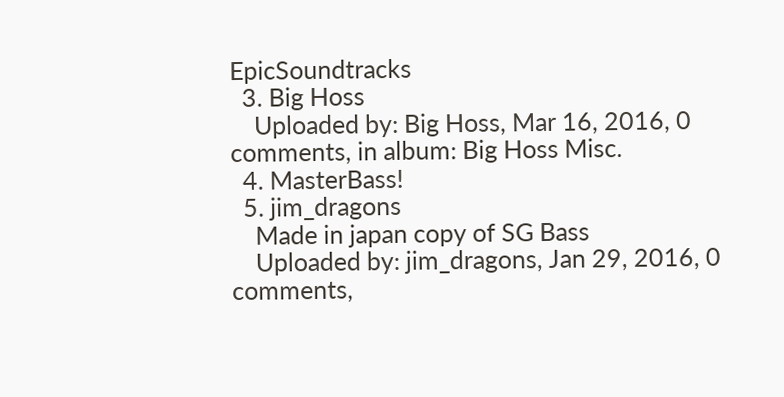EpicSoundtracks
  3. Big Hoss
    Uploaded by: Big Hoss, Mar 16, 2016, 0 comments, in album: Big Hoss Misc.
  4. MasterBass!
  5. jim_dragons
    Made in japan copy of SG Bass
    Uploaded by: jim_dragons, Jan 29, 2016, 0 comments,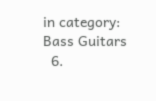in category: Bass Guitars
  6.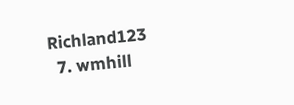Richland123
  7. wmhill